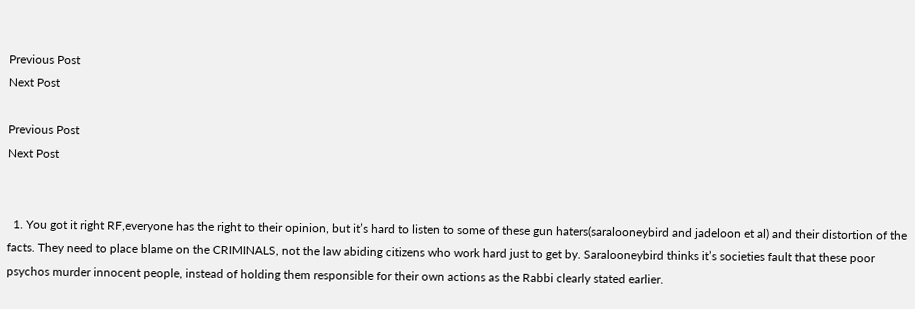Previous Post
Next Post

Previous Post
Next Post


  1. You got it right RF,everyone has the right to their opinion, but it’s hard to listen to some of these gun haters(saralooneybird and jadeloon et al) and their distortion of the facts. They need to place blame on the CRIMINALS, not the law abiding citizens who work hard just to get by. Saralooneybird thinks it’s societies fault that these poor psychos murder innocent people, instead of holding them responsible for their own actions as the Rabbi clearly stated earlier.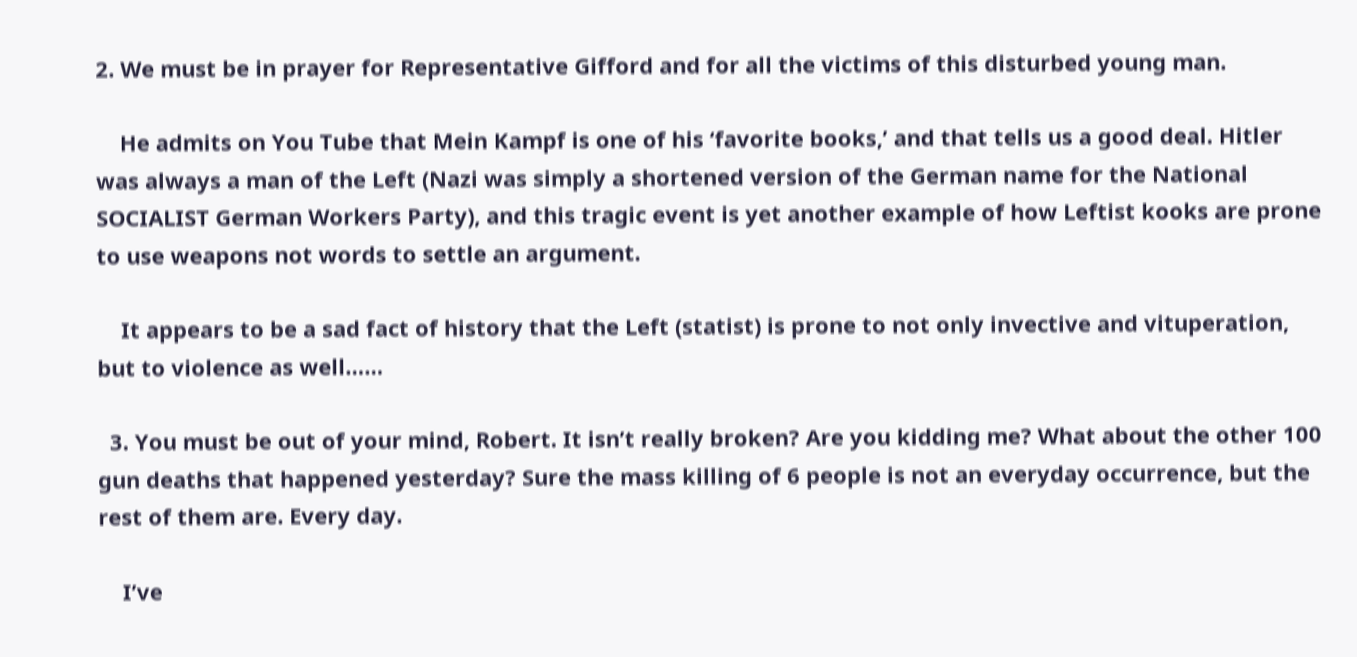2. We must be in prayer for Representative Gifford and for all the victims of this disturbed young man.

    He admits on You Tube that Mein Kampf is one of his ‘favorite books,’ and that tells us a good deal. Hitler was always a man of the Left (Nazi was simply a shortened version of the German name for the National SOCIALIST German Workers Party), and this tragic event is yet another example of how Leftist kooks are prone to use weapons not words to settle an argument.

    It appears to be a sad fact of history that the Left (statist) is prone to not only invective and vituperation, but to violence as well……

  3. You must be out of your mind, Robert. It isn’t really broken? Are you kidding me? What about the other 100 gun deaths that happened yesterday? Sure the mass killing of 6 people is not an everyday occurrence, but the rest of them are. Every day.

    I’ve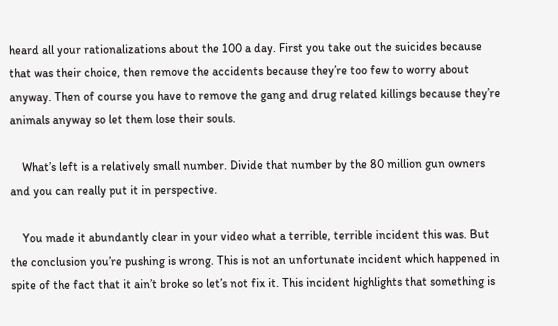heard all your rationalizations about the 100 a day. First you take out the suicides because that was their choice, then remove the accidents because they’re too few to worry about anyway. Then of course you have to remove the gang and drug related killings because they’re animals anyway so let them lose their souls.

    What’s left is a relatively small number. Divide that number by the 80 million gun owners and you can really put it in perspective.

    You made it abundantly clear in your video what a terrible, terrible incident this was. But the conclusion you’re pushing is wrong. This is not an unfortunate incident which happened in spite of the fact that it ain’t broke so let’s not fix it. This incident highlights that something is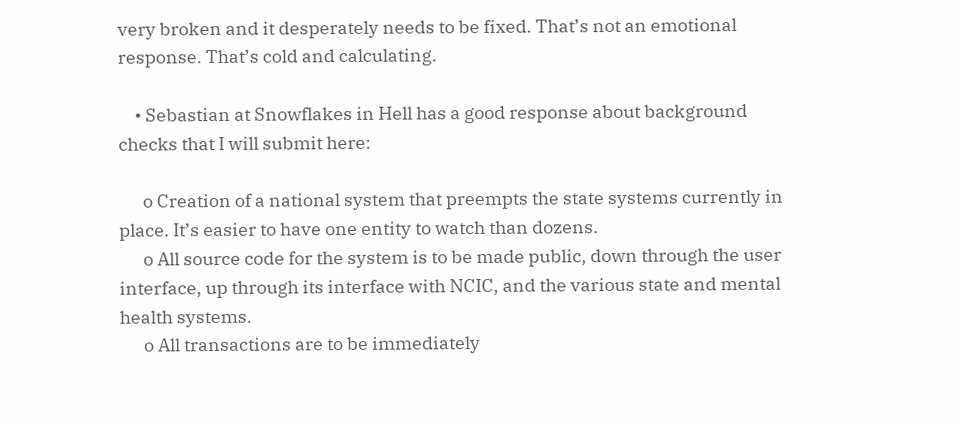very broken and it desperately needs to be fixed. That’s not an emotional response. That’s cold and calculating.

    • Sebastian at Snowflakes in Hell has a good response about background checks that I will submit here:

      o Creation of a national system that preempts the state systems currently in place. It’s easier to have one entity to watch than dozens.
      o All source code for the system is to be made public, down through the user interface, up through its interface with NCIC, and the various state and mental health systems.
      o All transactions are to be immediately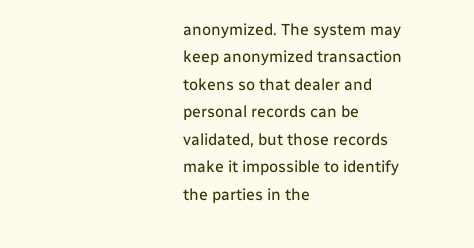anonymized. The system may keep anonymized transaction tokens so that dealer and personal records can be validated, but those records make it impossible to identify the parties in the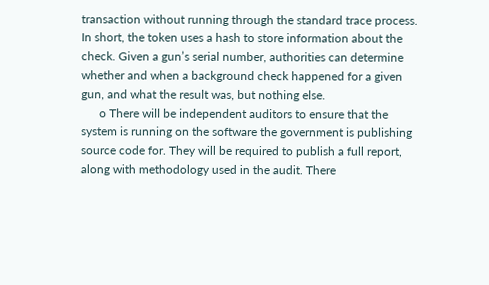transaction without running through the standard trace process. In short, the token uses a hash to store information about the check. Given a gun’s serial number, authorities can determine whether and when a background check happened for a given gun, and what the result was, but nothing else.
      o There will be independent auditors to ensure that the system is running on the software the government is publishing source code for. They will be required to publish a full report, along with methodology used in the audit. There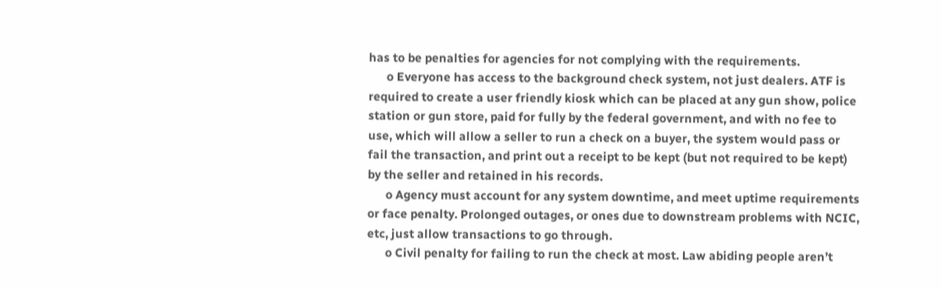has to be penalties for agencies for not complying with the requirements.
      o Everyone has access to the background check system, not just dealers. ATF is required to create a user friendly kiosk which can be placed at any gun show, police station or gun store, paid for fully by the federal government, and with no fee to use, which will allow a seller to run a check on a buyer, the system would pass or fail the transaction, and print out a receipt to be kept (but not required to be kept) by the seller and retained in his records.
      o Agency must account for any system downtime, and meet uptime requirements or face penalty. Prolonged outages, or ones due to downstream problems with NCIC, etc, just allow transactions to go through.
      o Civil penalty for failing to run the check at most. Law abiding people aren’t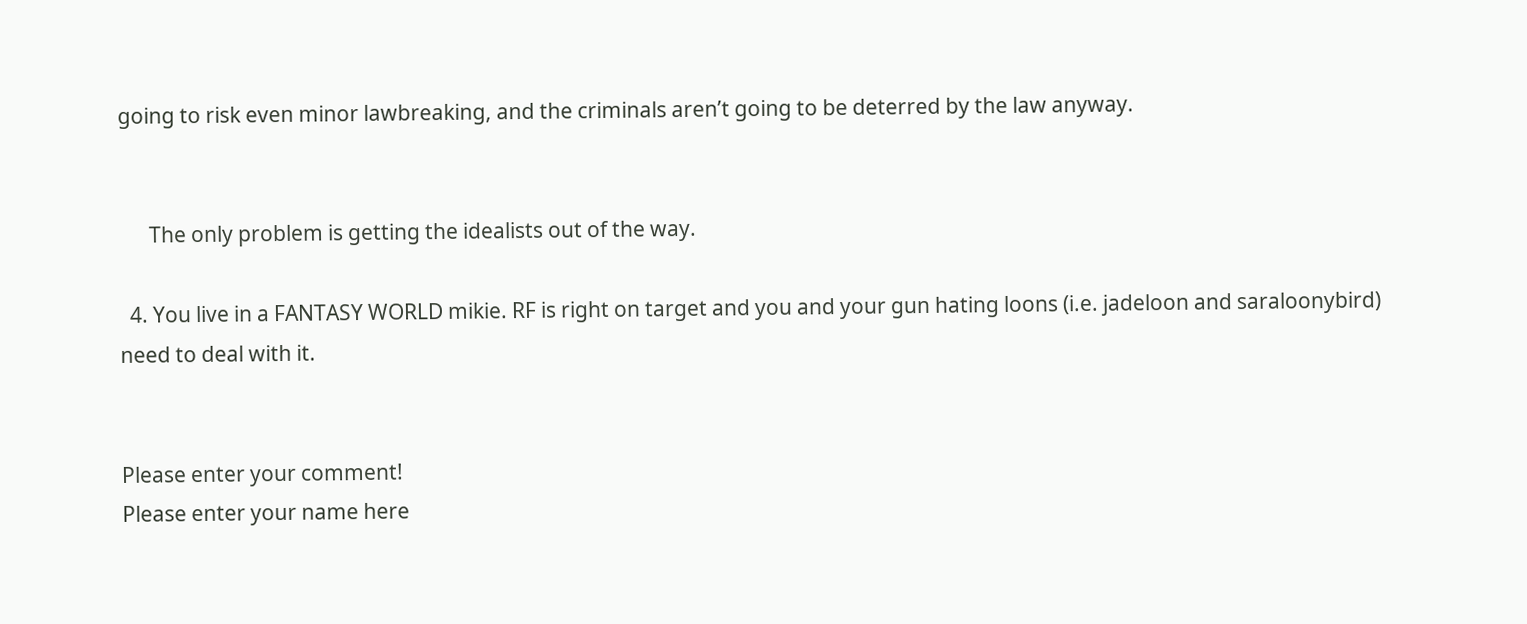going to risk even minor lawbreaking, and the criminals aren’t going to be deterred by the law anyway.


      The only problem is getting the idealists out of the way.

  4. You live in a FANTASY WORLD mikie. RF is right on target and you and your gun hating loons (i.e. jadeloon and saraloonybird) need to deal with it.


Please enter your comment!
Please enter your name here